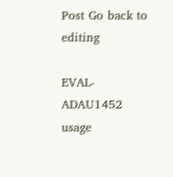Post Go back to editing

EVAL-ADAU1452 usage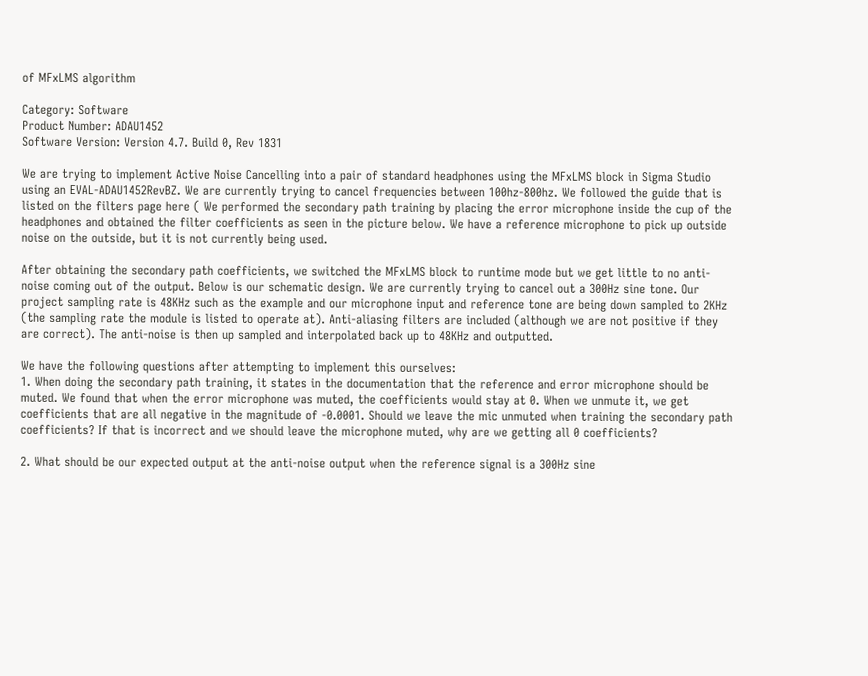of MFxLMS algorithm

Category: Software
Product Number: ADAU1452
Software Version: Version 4.7. Build 0, Rev 1831

We are trying to implement Active Noise Cancelling into a pair of standard headphones using the MFxLMS block in Sigma Studio using an EVAL-ADAU1452RevBZ. We are currently trying to cancel frequencies between 100hz-800hz. We followed the guide that is listed on the filters page here ( We performed the secondary path training by placing the error microphone inside the cup of the headphones and obtained the filter coefficients as seen in the picture below. We have a reference microphone to pick up outside noise on the outside, but it is not currently being used.

After obtaining the secondary path coefficients, we switched the MFxLMS block to runtime mode but we get little to no anti-noise coming out of the output. Below is our schematic design. We are currently trying to cancel out a 300Hz sine tone. Our project sampling rate is 48KHz such as the example and our microphone input and reference tone are being down sampled to 2KHz (the sampling rate the module is listed to operate at). Anti-aliasing filters are included (although we are not positive if they are correct). The anti-noise is then up sampled and interpolated back up to 48KHz and outputted.

We have the following questions after attempting to implement this ourselves:
1. When doing the secondary path training, it states in the documentation that the reference and error microphone should be muted. We found that when the error microphone was muted, the coefficients would stay at 0. When we unmute it, we get coefficients that are all negative in the magnitude of -0.0001. Should we leave the mic unmuted when training the secondary path coefficients? If that is incorrect and we should leave the microphone muted, why are we getting all 0 coefficients?

2. What should be our expected output at the anti-noise output when the reference signal is a 300Hz sine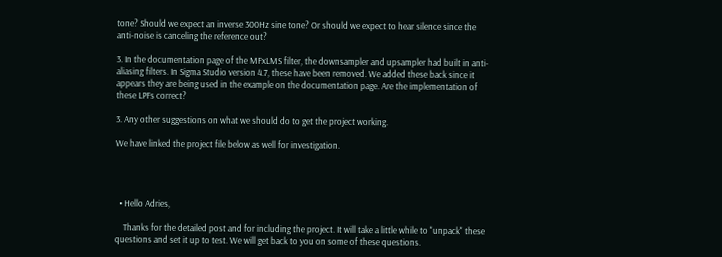tone? Should we expect an inverse 300Hz sine tone? Or should we expect to hear silence since the anti-noise is canceling the reference out?

3. In the documentation page of the MFxLMS filter, the downsampler and upsampler had built in anti-aliasing filters. In Sigma Studio version 4.7, these have been removed. We added these back since it appears they are being used in the example on the documentation page. Are the implementation of these LPFs correct?

3. Any other suggestions on what we should do to get the project working.

We have linked the project file below as well for investigation.




  • Hello Adries,

    Thanks for the detailed post and for including the project. It will take a little while to "unpack" these questions and set it up to test. We will get back to you on some of these questions.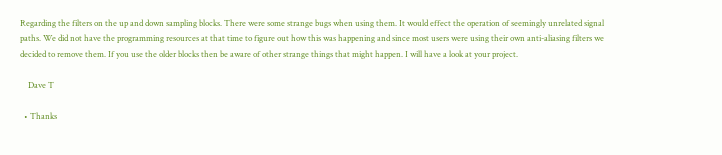Regarding the filters on the up and down sampling blocks. There were some strange bugs when using them. It would effect the operation of seemingly unrelated signal paths. We did not have the programming resources at that time to figure out how this was happening and since most users were using their own anti-aliasing filters we decided to remove them. If you use the older blocks then be aware of other strange things that might happen. I will have a look at your project.

    Dave T

  • Thanks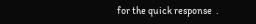for the quick response  .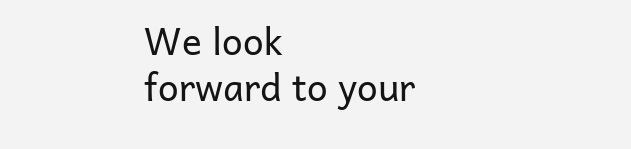We look forward to your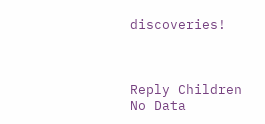discoveries!



Reply Children
No Data